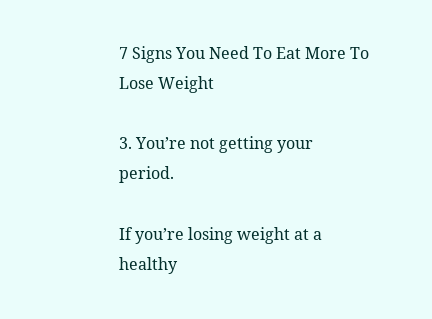7 Signs You Need To Eat More To Lose Weight

3. You’re not getting your period.

If you’re losing weight at a healthy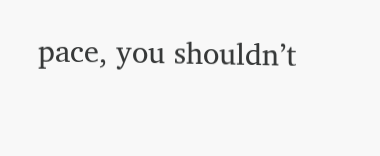pace, you shouldn’t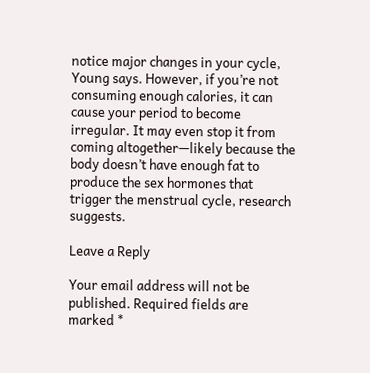notice major changes in your cycle, Young says. However, if you’re not consuming enough calories, it can cause your period to become irregular. It may even stop it from coming altogether—likely because the body doesn’t have enough fat to produce the sex hormones that trigger the menstrual cycle, research suggests.

Leave a Reply

Your email address will not be published. Required fields are marked *